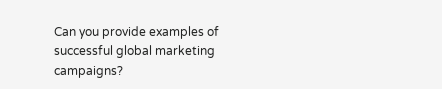Can you provide examples of successful global marketing campaigns?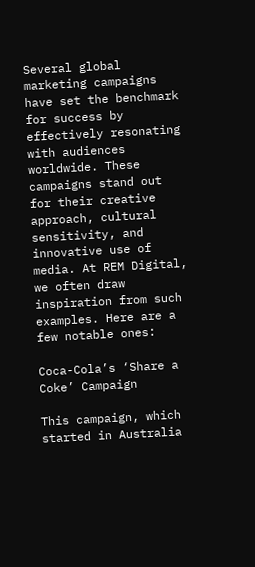Several global marketing campaigns have set the benchmark for success by effectively resonating with audiences worldwide. These campaigns stand out for their creative approach, cultural sensitivity, and innovative use of media. At REM Digital, we often draw inspiration from such examples. Here are a few notable ones:

Coca-Cola’s ‘Share a Coke’ Campaign

This campaign, which started in Australia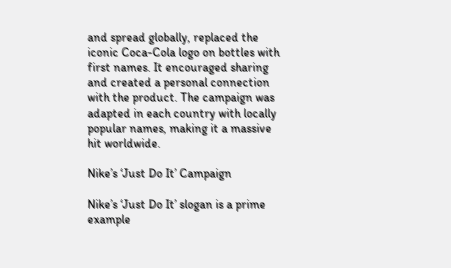and spread globally, replaced the iconic Coca-Cola logo on bottles with first names. It encouraged sharing and created a personal connection with the product. The campaign was adapted in each country with locally popular names, making it a massive hit worldwide.

Nike’s ‘Just Do It’ Campaign

Nike’s ‘Just Do It’ slogan is a prime example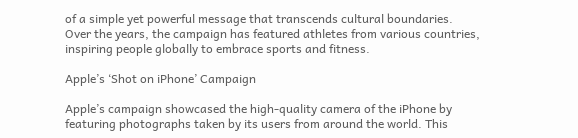of a simple yet powerful message that transcends cultural boundaries. Over the years, the campaign has featured athletes from various countries, inspiring people globally to embrace sports and fitness.

Apple’s ‘Shot on iPhone’ Campaign

Apple’s campaign showcased the high-quality camera of the iPhone by featuring photographs taken by its users from around the world. This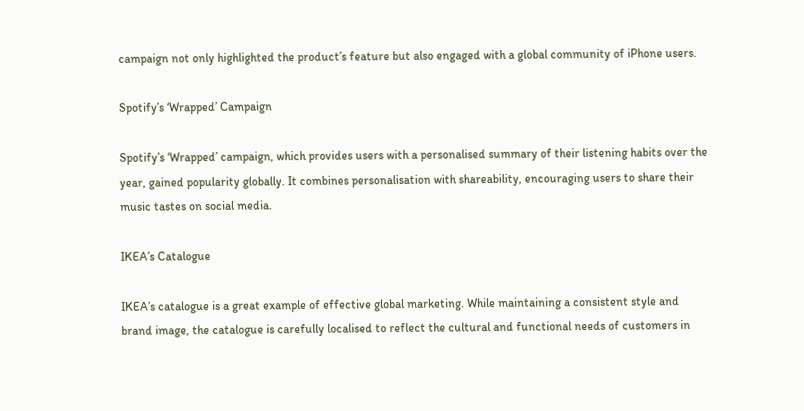campaign not only highlighted the product’s feature but also engaged with a global community of iPhone users.

Spotify’s ‘Wrapped’ Campaign

Spotify’s ‘Wrapped’ campaign, which provides users with a personalised summary of their listening habits over the year, gained popularity globally. It combines personalisation with shareability, encouraging users to share their music tastes on social media.

IKEA’s Catalogue

IKEA’s catalogue is a great example of effective global marketing. While maintaining a consistent style and brand image, the catalogue is carefully localised to reflect the cultural and functional needs of customers in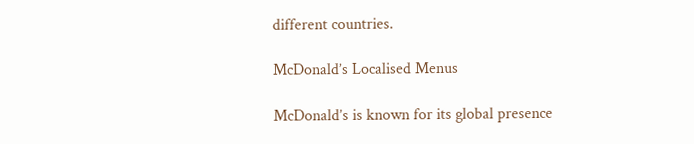different countries.

McDonald’s Localised Menus

McDonald’s is known for its global presence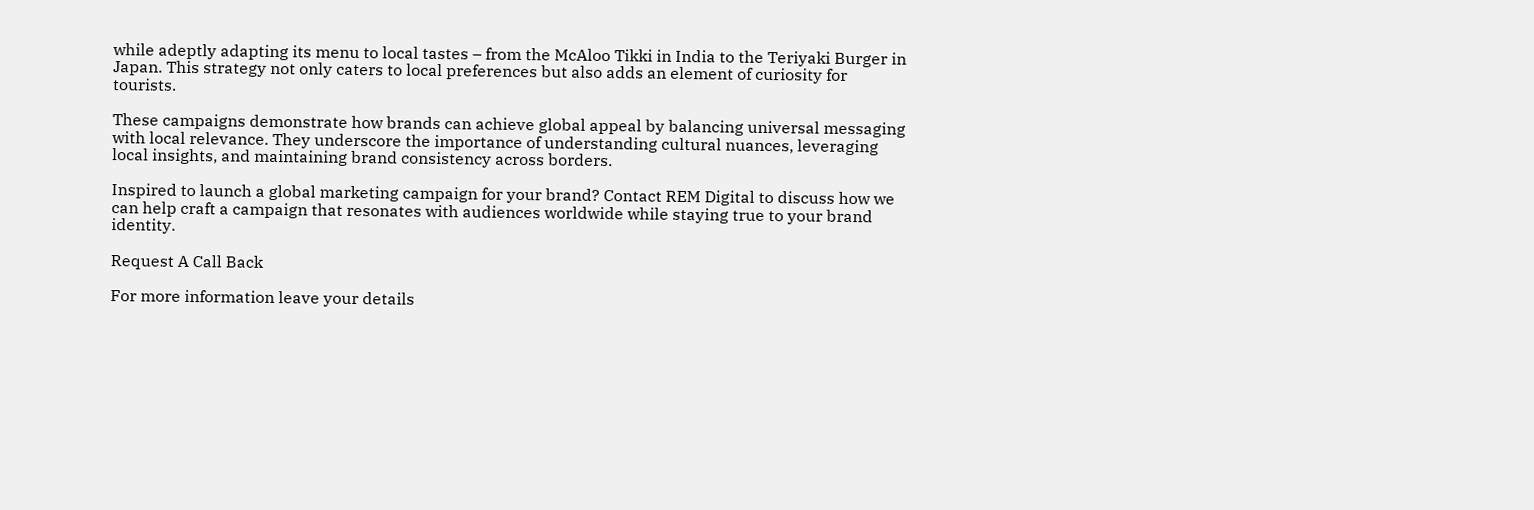while adeptly adapting its menu to local tastes – from the McAloo Tikki in India to the Teriyaki Burger in Japan. This strategy not only caters to local preferences but also adds an element of curiosity for tourists.

These campaigns demonstrate how brands can achieve global appeal by balancing universal messaging with local relevance. They underscore the importance of understanding cultural nuances, leveraging local insights, and maintaining brand consistency across borders.

Inspired to launch a global marketing campaign for your brand? Contact REM Digital to discuss how we can help craft a campaign that resonates with audiences worldwide while staying true to your brand identity.

Request A Call Back

For more information leave your details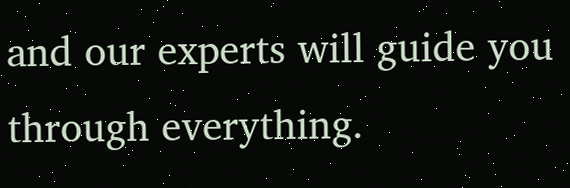and our experts will guide you through everything.